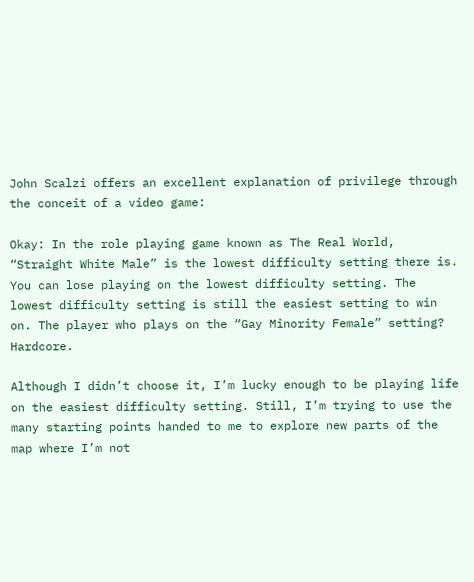John Scalzi offers an excellent explanation of privilege through the conceit of a video game:

Okay: In the role playing game known as The Real World, “Straight White Male” is the lowest difficulty setting there is.
You can lose playing on the lowest difficulty setting. The lowest difficulty setting is still the easiest setting to win on. The player who plays on the “Gay Minority Female” setting? Hardcore.

Although I didn’t choose it, I’m lucky enough to be playing life on the easiest difficulty setting. Still, I’m trying to use the many starting points handed to me to explore new parts of the map where I’m not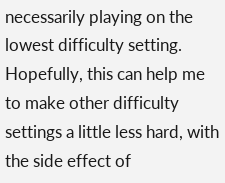necessarily playing on the lowest difficulty setting. Hopefully, this can help me to make other difficulty settings a little less hard, with the side effect of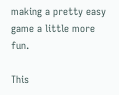making a pretty easy game a little more fun.

This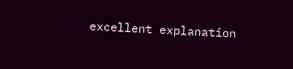excellent explanation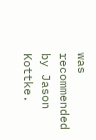was recommended by Jason Kottke.